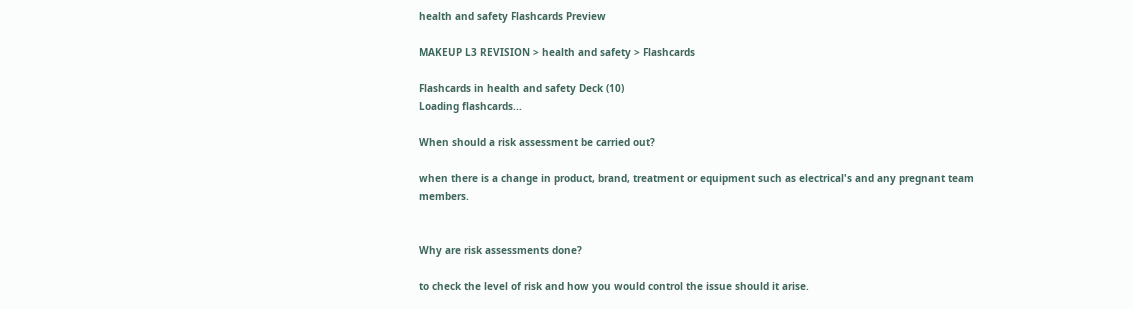health and safety Flashcards Preview

MAKEUP L3 REVISION > health and safety > Flashcards

Flashcards in health and safety Deck (10)
Loading flashcards...

When should a risk assessment be carried out?

when there is a change in product, brand, treatment or equipment such as electrical's and any pregnant team members.


Why are risk assessments done?

to check the level of risk and how you would control the issue should it arise.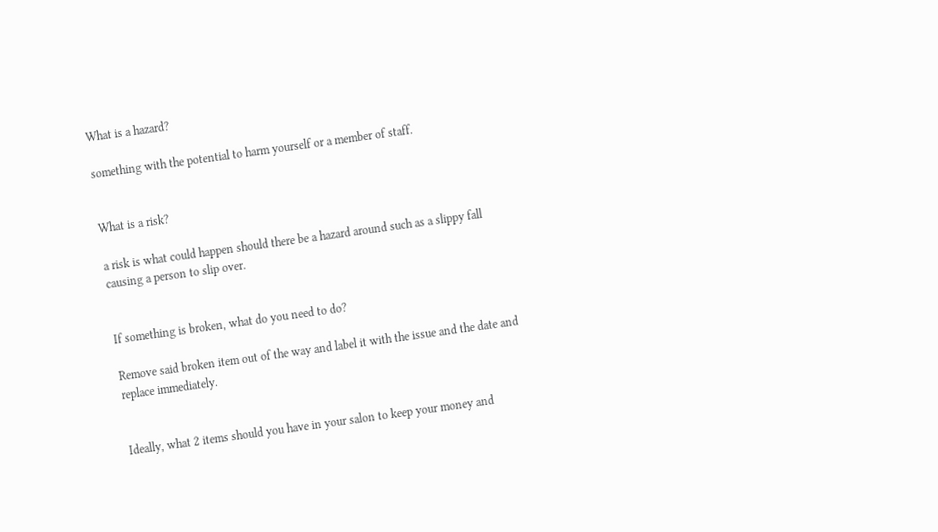What is a hazard?

something with the potential to harm yourself or a member of staff.


What is a risk?

a risk is what could happen should there be a hazard around such as a slippy fall causing a person to slip over.


If something is broken, what do you need to do?

Remove said broken item out of the way and label it with the issue and the date and replace immediately.


Ideally, what 2 items should you have in your salon to keep your money and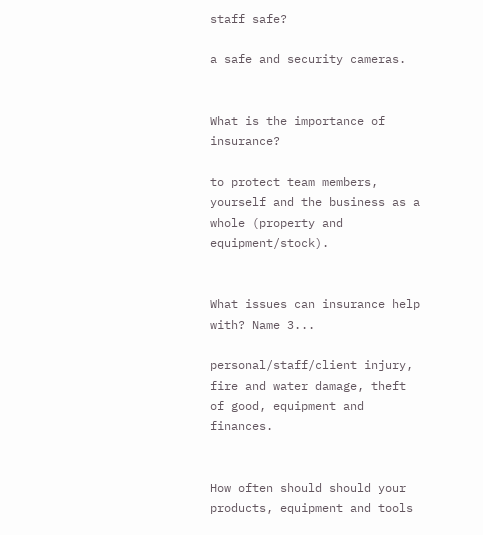staff safe?

a safe and security cameras.


What is the importance of insurance?

to protect team members, yourself and the business as a whole (property and equipment/stock).


What issues can insurance help with? Name 3...

personal/staff/client injury, fire and water damage, theft of good, equipment and finances.


How often should should your products, equipment and tools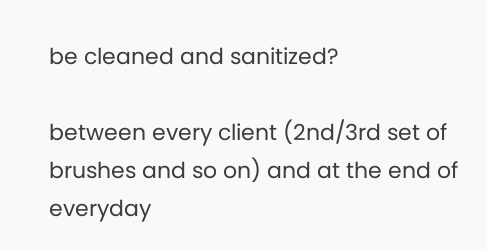be cleaned and sanitized?

between every client (2nd/3rd set of brushes and so on) and at the end of everyday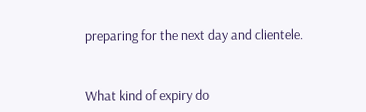preparing for the next day and clientele.


What kind of expiry do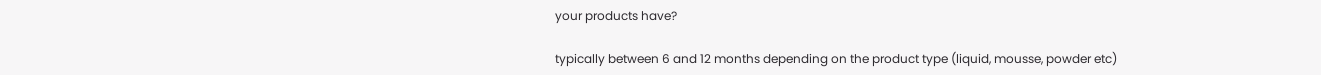your products have?

typically between 6 and 12 months depending on the product type (liquid, mousse, powder etc)